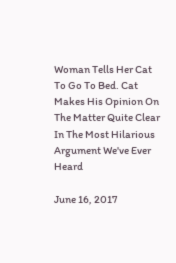Woman Tells Her Cat To Go To Bed. Cat Makes His Opinion On The Matter Quite Clear In The Most Hilarious Argument We've Ever Heard

June 16, 2017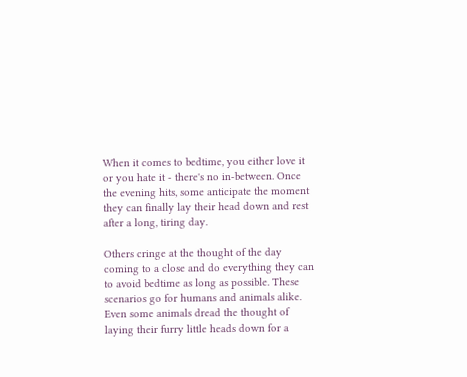When it comes to bedtime, you either love it or you hate it - there's no in-between. Once the evening hits, some anticipate the moment they can finally lay their head down and rest after a long, tiring day.

Others cringe at the thought of the day coming to a close and do everything they can to avoid bedtime as long as possible. These scenarios go for humans and animals alike. Even some animals dread the thought of laying their furry little heads down for a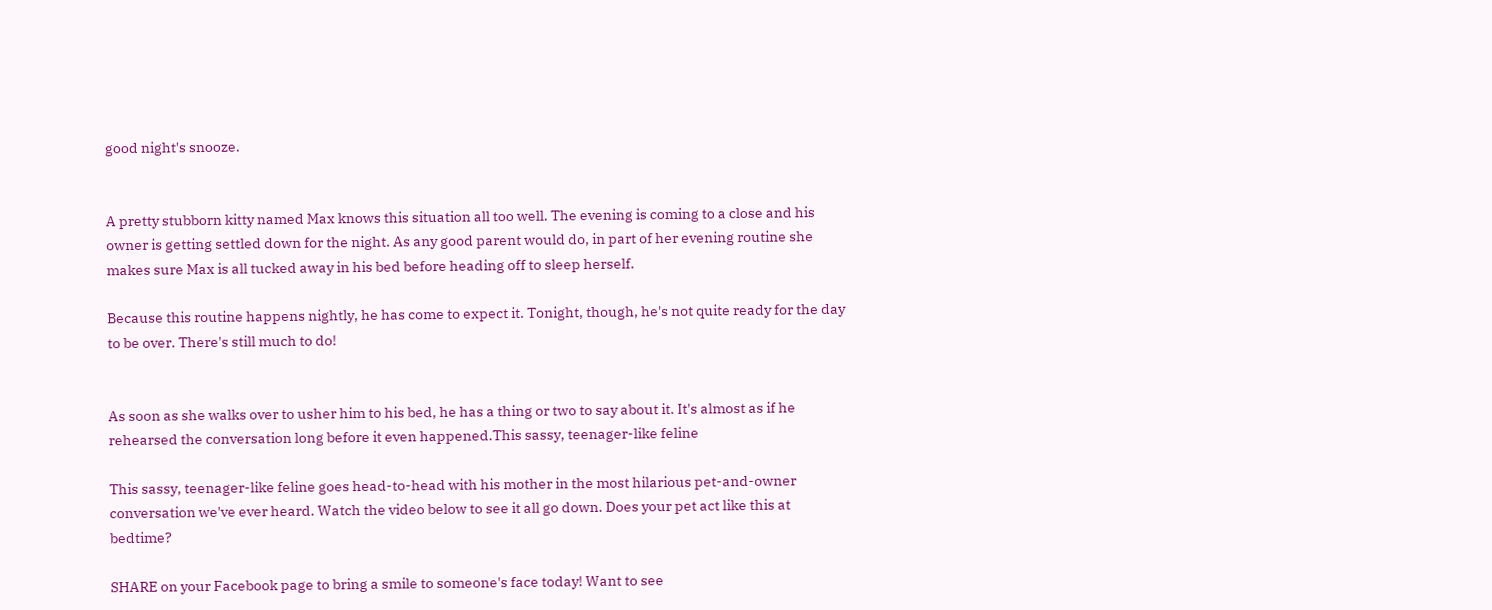good night's snooze.


A pretty stubborn kitty named Max knows this situation all too well. The evening is coming to a close and his owner is getting settled down for the night. As any good parent would do, in part of her evening routine she makes sure Max is all tucked away in his bed before heading off to sleep herself.

Because this routine happens nightly, he has come to expect it. Tonight, though, he's not quite ready for the day to be over. There's still much to do!


As soon as she walks over to usher him to his bed, he has a thing or two to say about it. It's almost as if he rehearsed the conversation long before it even happened.This sassy, teenager-like feline

This sassy, teenager-like feline goes head-to-head with his mother in the most hilarious pet-and-owner conversation we've ever heard. Watch the video below to see it all go down. Does your pet act like this at bedtime?

SHARE on your Facebook page to bring a smile to someone's face today! Want to see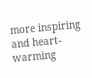more inspiring and heart-warming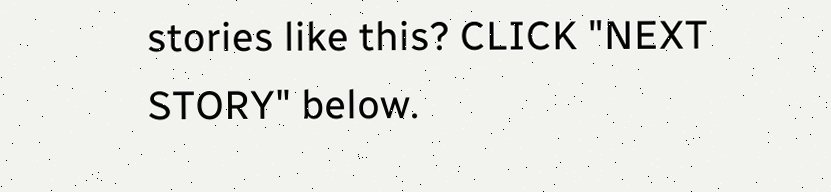stories like this? CLICK "NEXT STORY" below.